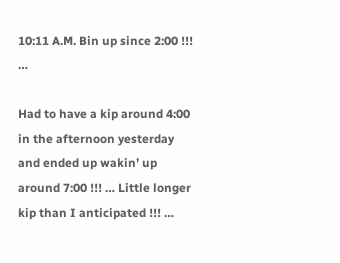10:11 A.M. Bin up since 2:00 !!! …

Had to have a kip around 4:00 in the afternoon yesterday and ended up wakin’ up around 7:00 !!! … Little longer kip than I anticipated !!! …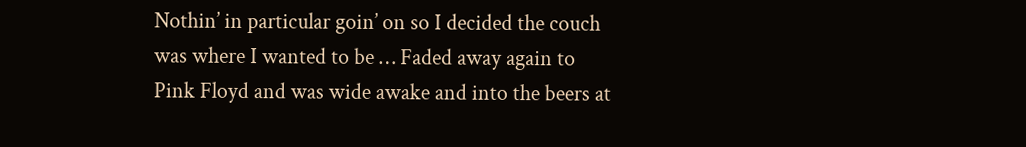Nothin’ in particular goin’ on so I decided the couch was where I wanted to be … Faded away again to Pink Floyd and was wide awake and into the beers at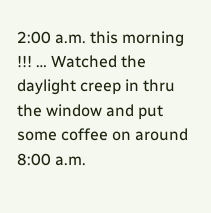2:00 a.m. this morning !!! … Watched the daylight creep in thru the window and put some coffee on around 8:00 a.m.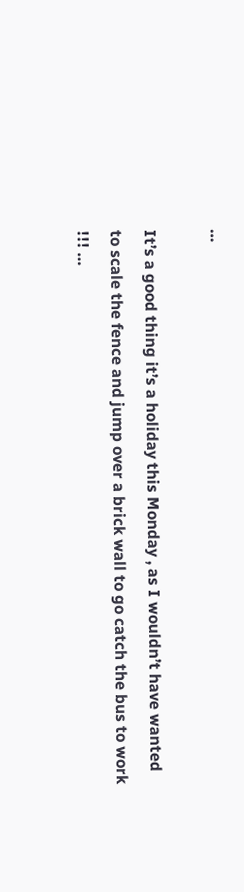…

It’s a good thing it’s a holiday this Monday , as I wouldn’t have wanted to scale the fence and jump over a brick wall to go catch the bus to work !!! …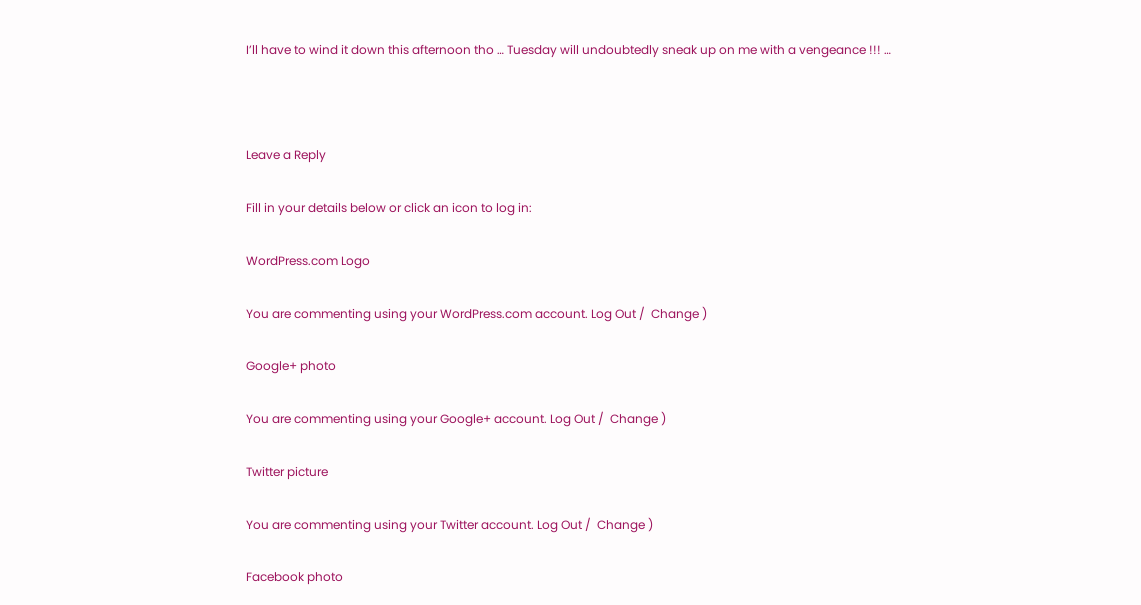I’ll have to wind it down this afternoon tho … Tuesday will undoubtedly sneak up on me with a vengeance !!! …



Leave a Reply

Fill in your details below or click an icon to log in:

WordPress.com Logo

You are commenting using your WordPress.com account. Log Out /  Change )

Google+ photo

You are commenting using your Google+ account. Log Out /  Change )

Twitter picture

You are commenting using your Twitter account. Log Out /  Change )

Facebook photo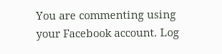You are commenting using your Facebook account. Log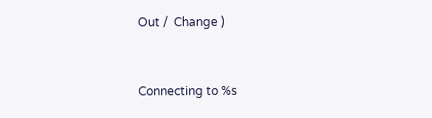Out /  Change )


Connecting to %s